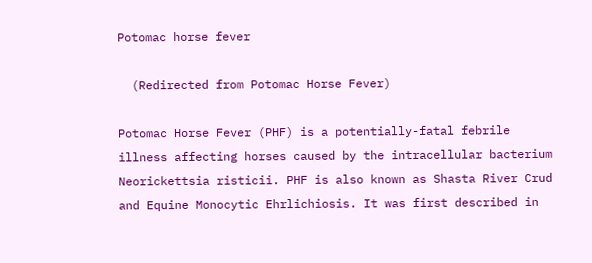Potomac horse fever

  (Redirected from Potomac Horse Fever)

Potomac Horse Fever (PHF) is a potentially-fatal febrile illness affecting horses caused by the intracellular bacterium Neorickettsia risticii. PHF is also known as Shasta River Crud and Equine Monocytic Ehrlichiosis. It was first described in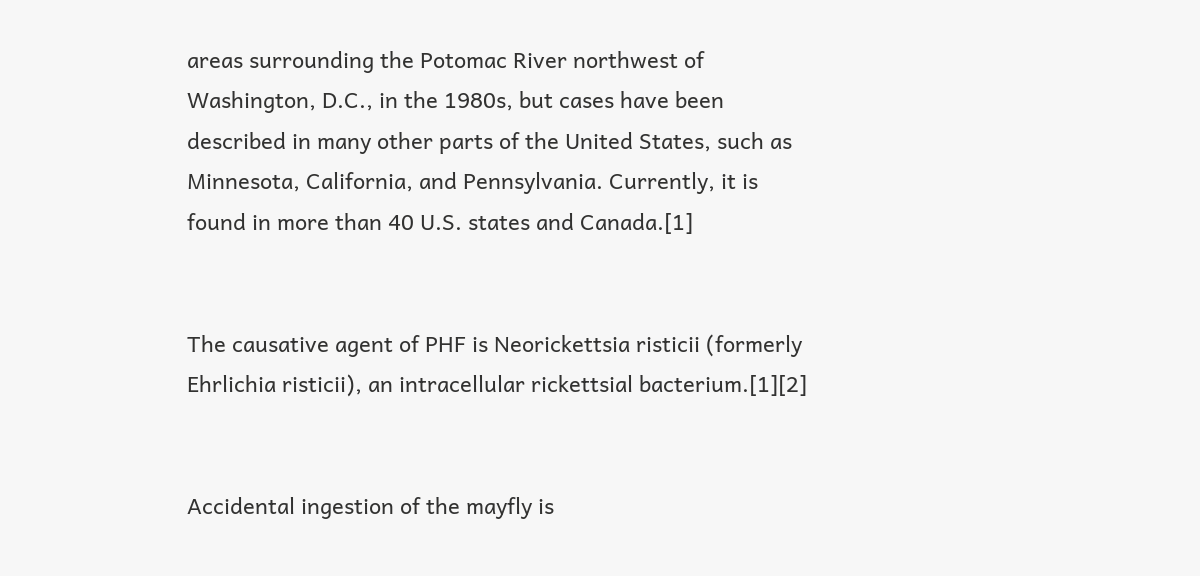areas surrounding the Potomac River northwest of Washington, D.C., in the 1980s, but cases have been described in many other parts of the United States, such as Minnesota, California, and Pennsylvania. Currently, it is found in more than 40 U.S. states and Canada.[1]


The causative agent of PHF is Neorickettsia risticii (formerly Ehrlichia risticii), an intracellular rickettsial bacterium.[1][2]


Accidental ingestion of the mayfly is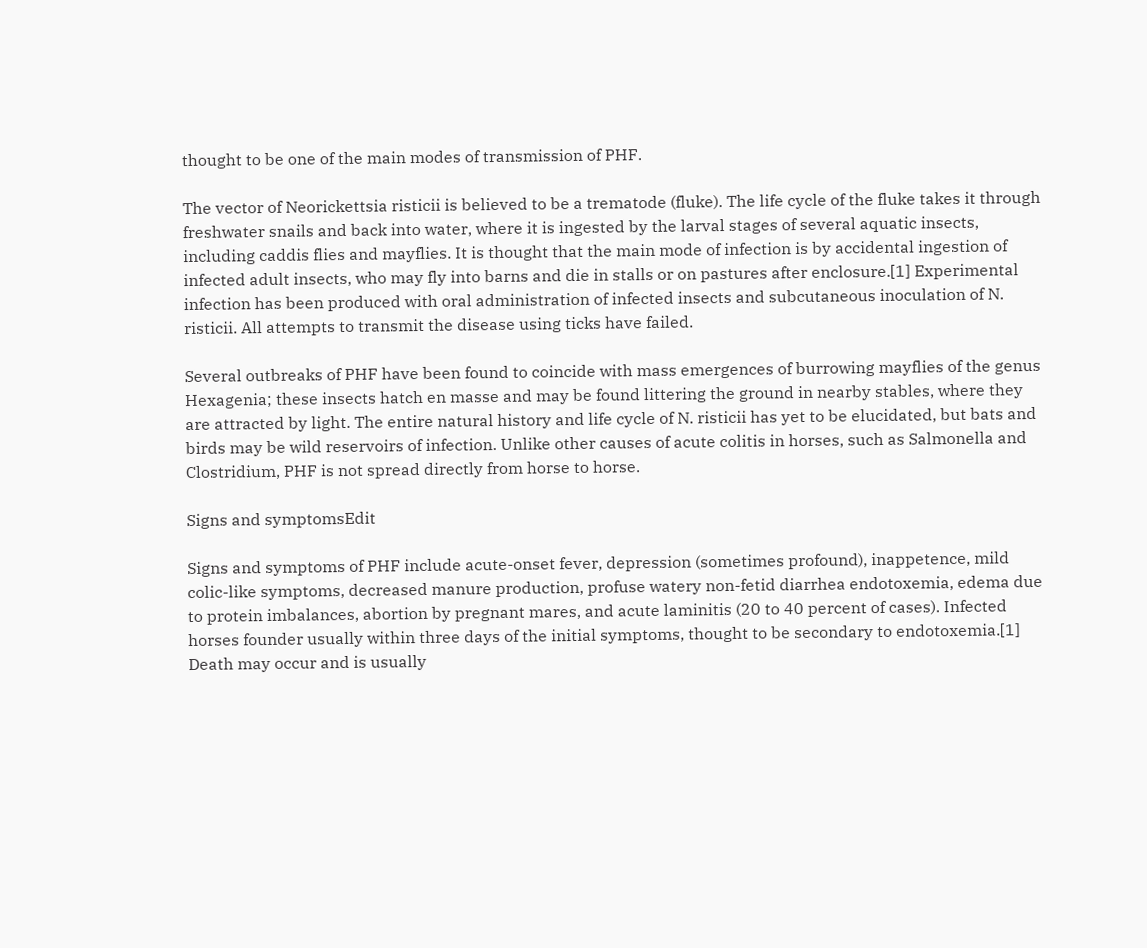thought to be one of the main modes of transmission of PHF.

The vector of Neorickettsia risticii is believed to be a trematode (fluke). The life cycle of the fluke takes it through freshwater snails and back into water, where it is ingested by the larval stages of several aquatic insects, including caddis flies and mayflies. It is thought that the main mode of infection is by accidental ingestion of infected adult insects, who may fly into barns and die in stalls or on pastures after enclosure.[1] Experimental infection has been produced with oral administration of infected insects and subcutaneous inoculation of N. risticii. All attempts to transmit the disease using ticks have failed.

Several outbreaks of PHF have been found to coincide with mass emergences of burrowing mayflies of the genus Hexagenia; these insects hatch en masse and may be found littering the ground in nearby stables, where they are attracted by light. The entire natural history and life cycle of N. risticii has yet to be elucidated, but bats and birds may be wild reservoirs of infection. Unlike other causes of acute colitis in horses, such as Salmonella and Clostridium, PHF is not spread directly from horse to horse.

Signs and symptomsEdit

Signs and symptoms of PHF include acute-onset fever, depression (sometimes profound), inappetence, mild colic-like symptoms, decreased manure production, profuse watery non-fetid diarrhea endotoxemia, edema due to protein imbalances, abortion by pregnant mares, and acute laminitis (20 to 40 percent of cases). Infected horses founder usually within three days of the initial symptoms, thought to be secondary to endotoxemia.[1] Death may occur and is usually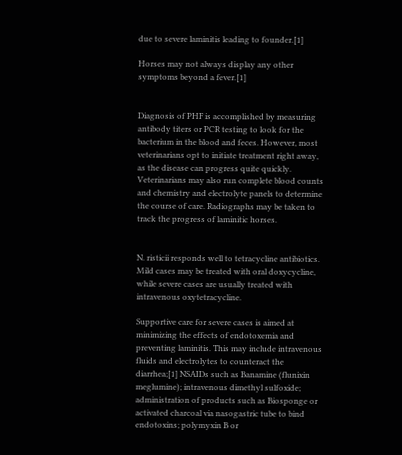due to severe laminitis leading to founder.[1]

Horses may not always display any other symptoms beyond a fever.[1]


Diagnosis of PHF is accomplished by measuring antibody titers or PCR testing to look for the bacterium in the blood and feces. However, most veterinarians opt to initiate treatment right away, as the disease can progress quite quickly. Veterinarians may also run complete blood counts and chemistry and electrolyte panels to determine the course of care. Radiographs may be taken to track the progress of laminitic horses.


N. risticii responds well to tetracycline antibiotics. Mild cases may be treated with oral doxycycline, while severe cases are usually treated with intravenous oxytetracycline.

Supportive care for severe cases is aimed at minimizing the effects of endotoxemia and preventing laminitis. This may include intravenous fluids and electrolytes to counteract the diarrhea;[1] NSAIDs such as Banamine (flunixin meglumine); intravenous dimethyl sulfoxide; administration of products such as Biosponge or activated charcoal via nasogastric tube to bind endotoxins; polymyxin B or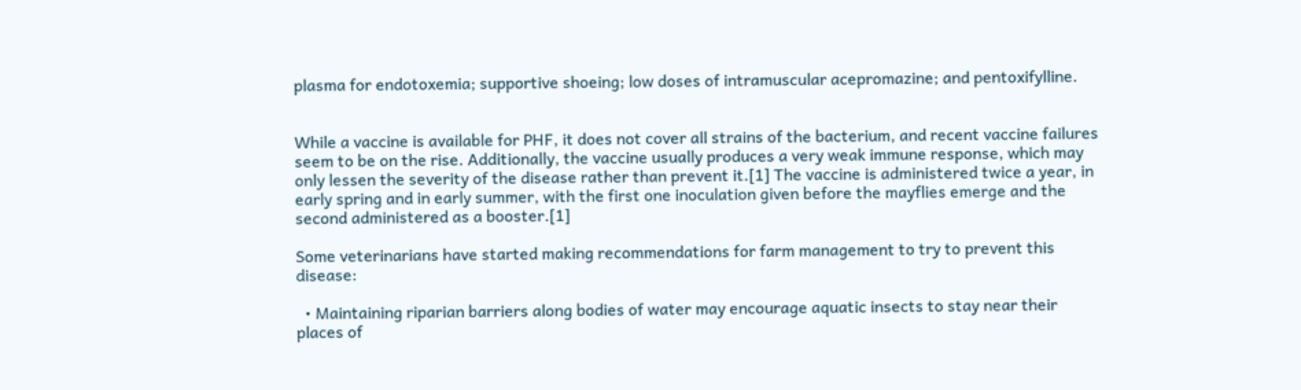plasma for endotoxemia; supportive shoeing; low doses of intramuscular acepromazine; and pentoxifylline.


While a vaccine is available for PHF, it does not cover all strains of the bacterium, and recent vaccine failures seem to be on the rise. Additionally, the vaccine usually produces a very weak immune response, which may only lessen the severity of the disease rather than prevent it.[1] The vaccine is administered twice a year, in early spring and in early summer, with the first one inoculation given before the mayflies emerge and the second administered as a booster.[1]

Some veterinarians have started making recommendations for farm management to try to prevent this disease:

  • Maintaining riparian barriers along bodies of water may encourage aquatic insects to stay near their places of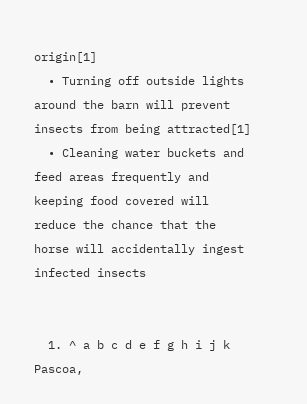origin[1]
  • Turning off outside lights around the barn will prevent insects from being attracted[1]
  • Cleaning water buckets and feed areas frequently and keeping food covered will reduce the chance that the horse will accidentally ingest infected insects


  1. ^ a b c d e f g h i j k Pascoa,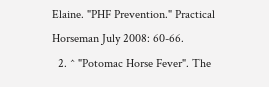Elaine. "PHF Prevention." Practical Horseman July 2008: 60-66.
  2. ^ "Potomac Horse Fever". The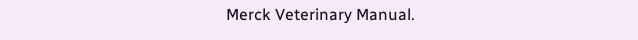Merck Veterinary Manual.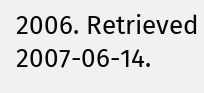2006. Retrieved 2007-06-14.